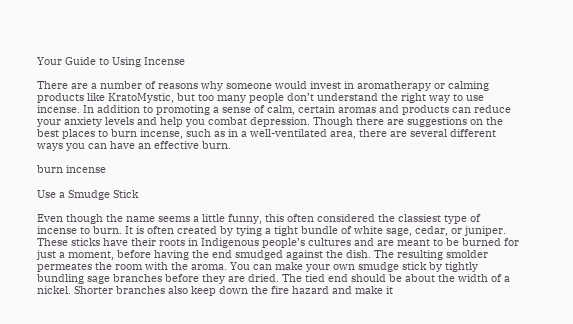Your Guide to Using Incense

There are a number of reasons why someone would invest in aromatherapy or calming products like KratoMystic, but too many people don’t understand the right way to use incense. In addition to promoting a sense of calm, certain aromas and products can reduce your anxiety levels and help you combat depression. Though there are suggestions on the best places to burn incense, such as in a well-ventilated area, there are several different ways you can have an effective burn.

burn incense

Use a Smudge Stick

Even though the name seems a little funny, this often considered the classiest type of incense to burn. It is often created by tying a tight bundle of white sage, cedar, or juniper. These sticks have their roots in Indigenous people’s cultures and are meant to be burned for just a moment, before having the end smudged against the dish. The resulting smolder permeates the room with the aroma. You can make your own smudge stick by tightly bundling sage branches before they are dried. The tied end should be about the width of a nickel. Shorter branches also keep down the fire hazard and make it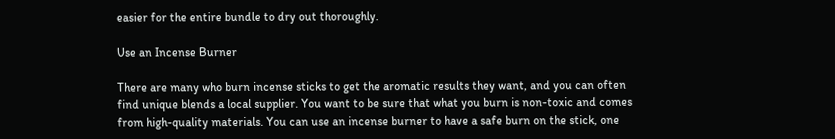easier for the entire bundle to dry out thoroughly.

Use an Incense Burner

There are many who burn incense sticks to get the aromatic results they want, and you can often find unique blends a local supplier. You want to be sure that what you burn is non-toxic and comes from high-quality materials. You can use an incense burner to have a safe burn on the stick, one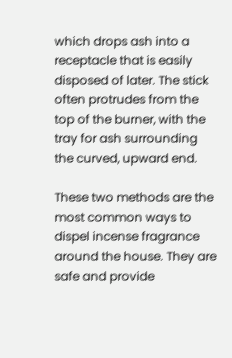which drops ash into a receptacle that is easily disposed of later. The stick often protrudes from the top of the burner, with the tray for ash surrounding the curved, upward end.

These two methods are the most common ways to dispel incense fragrance around the house. They are safe and provide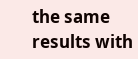the same results with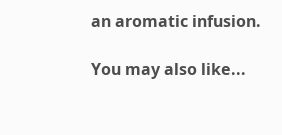an aromatic infusion.

You may also like...